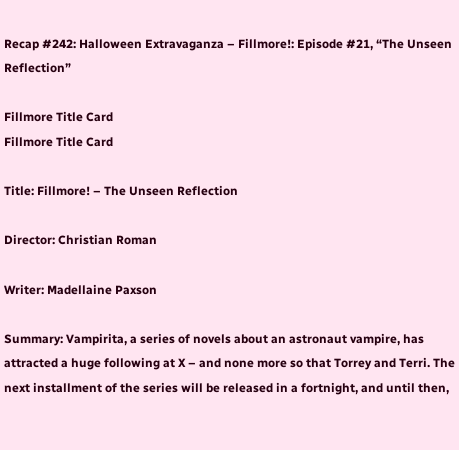Recap #242: Halloween Extravaganza – Fillmore!: Episode #21, “The Unseen Reflection”

Fillmore Title Card
Fillmore Title Card

Title: Fillmore! – The Unseen Reflection

Director: Christian Roman

Writer: Madellaine Paxson

Summary: Vampirita, a series of novels about an astronaut vampire, has attracted a huge following at X – and none more so that Torrey and Terri. The next installment of the series will be released in a fortnight, and until then,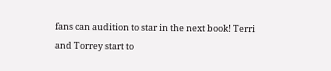fans can audition to star in the next book! Terri and Torrey start to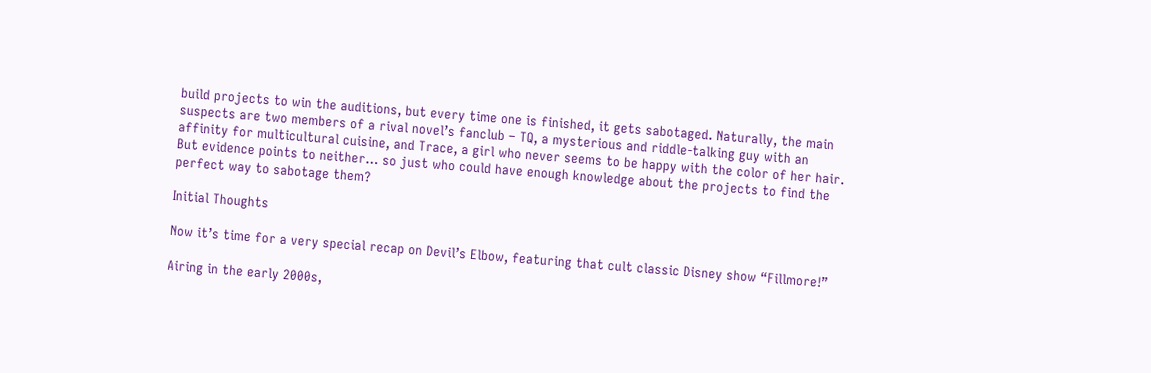build projects to win the auditions, but every time one is finished, it gets sabotaged. Naturally, the main suspects are two members of a rival novel’s fanclub – TQ, a mysterious and riddle-talking guy with an affinity for multicultural cuisine, and Trace, a girl who never seems to be happy with the color of her hair. But evidence points to neither… so just who could have enough knowledge about the projects to find the perfect way to sabotage them?

Initial Thoughts

Now it’s time for a very special recap on Devil’s Elbow, featuring that cult classic Disney show “Fillmore!”

Airing in the early 2000s,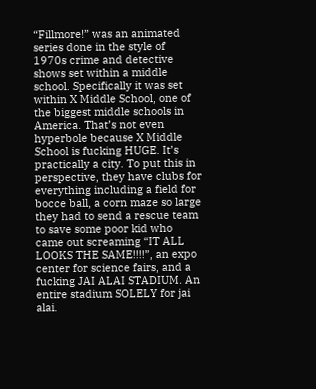“Fillmore!” was an animated series done in the style of 1970s crime and detective shows set within a middle school. Specifically it was set within X Middle School, one of the biggest middle schools in America. That’s not even hyperbole because X Middle School is fucking HUGE. It’s practically a city. To put this in perspective, they have clubs for everything including a field for bocce ball, a corn maze so large they had to send a rescue team to save some poor kid who came out screaming “IT ALL LOOKS THE SAME!!!!”, an expo center for science fairs, and a fucking JAI ALAI STADIUM. An entire stadium SOLELY for jai alai.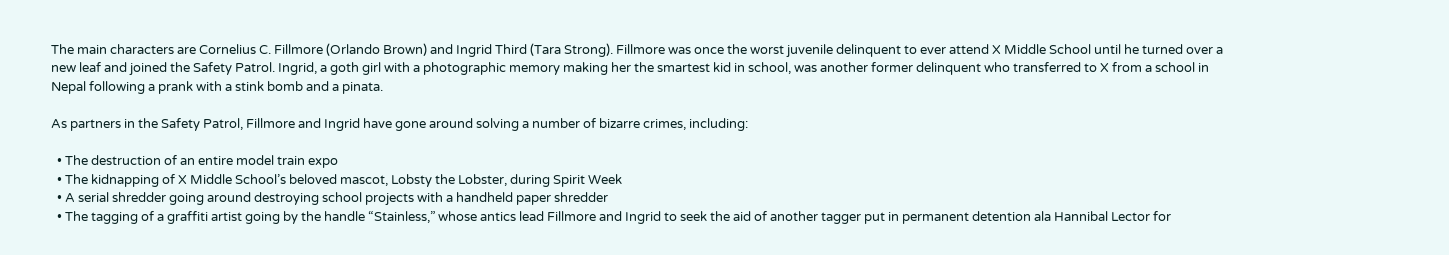The main characters are Cornelius C. Fillmore (Orlando Brown) and Ingrid Third (Tara Strong). Fillmore was once the worst juvenile delinquent to ever attend X Middle School until he turned over a new leaf and joined the Safety Patrol. Ingrid, a goth girl with a photographic memory making her the smartest kid in school, was another former delinquent who transferred to X from a school in Nepal following a prank with a stink bomb and a pinata.

As partners in the Safety Patrol, Fillmore and Ingrid have gone around solving a number of bizarre crimes, including:

  • The destruction of an entire model train expo
  • The kidnapping of X Middle School’s beloved mascot, Lobsty the Lobster, during Spirit Week
  • A serial shredder going around destroying school projects with a handheld paper shredder
  • The tagging of a graffiti artist going by the handle “Stainless,” whose antics lead Fillmore and Ingrid to seek the aid of another tagger put in permanent detention ala Hannibal Lector for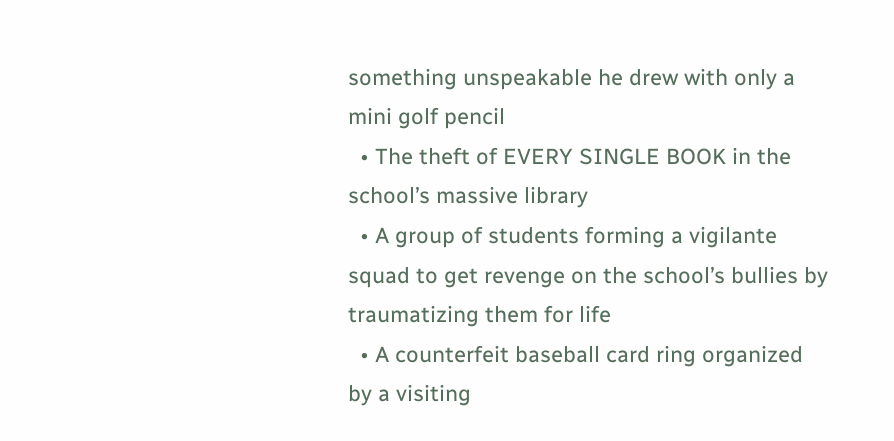something unspeakable he drew with only a mini golf pencil
  • The theft of EVERY SINGLE BOOK in the school’s massive library
  • A group of students forming a vigilante squad to get revenge on the school’s bullies by traumatizing them for life
  • A counterfeit baseball card ring organized by a visiting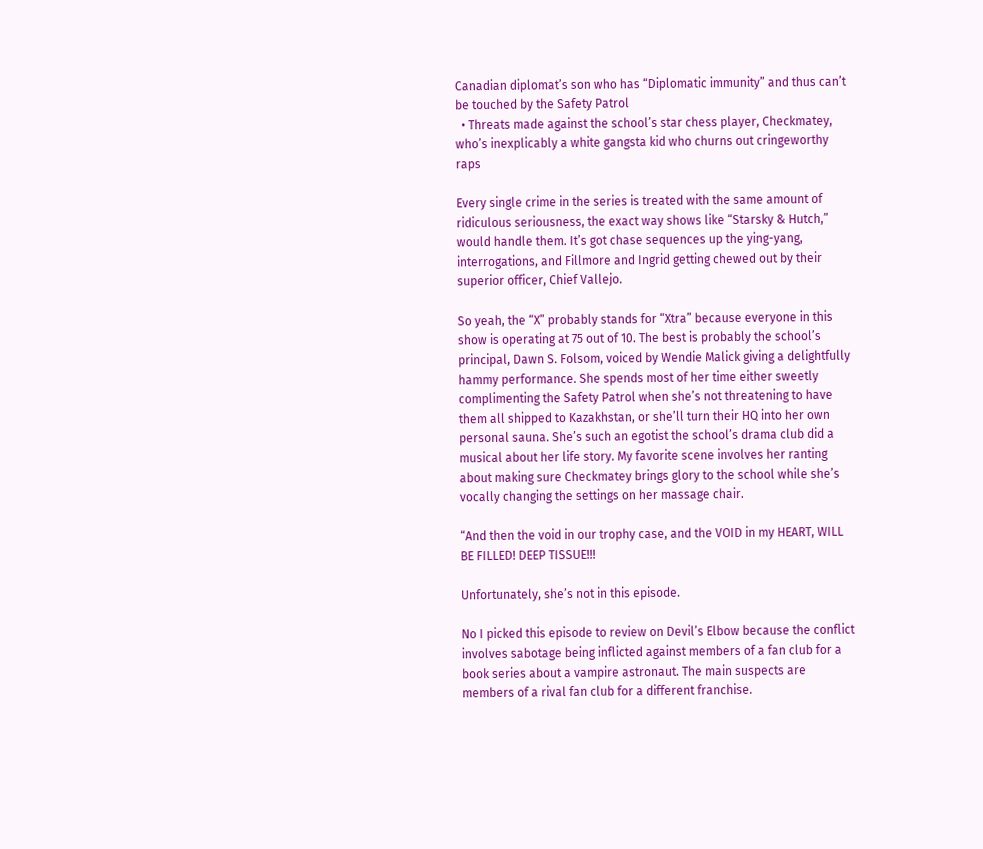Canadian diplomat’s son who has “Diplomatic immunity” and thus can’t be touched by the Safety Patrol
  • Threats made against the school’s star chess player, Checkmatey, who’s inexplicably a white gangsta kid who churns out cringeworthy raps

Every single crime in the series is treated with the same amount of ridiculous seriousness, the exact way shows like “Starsky & Hutch,” would handle them. It’s got chase sequences up the ying-yang, interrogations, and Fillmore and Ingrid getting chewed out by their superior officer, Chief Vallejo.

So yeah, the “X” probably stands for “Xtra” because everyone in this show is operating at 75 out of 10. The best is probably the school’s principal, Dawn S. Folsom, voiced by Wendie Malick giving a delightfully hammy performance. She spends most of her time either sweetly complimenting the Safety Patrol when she’s not threatening to have them all shipped to Kazakhstan, or she’ll turn their HQ into her own personal sauna. She’s such an egotist the school’s drama club did a musical about her life story. My favorite scene involves her ranting about making sure Checkmatey brings glory to the school while she’s vocally changing the settings on her massage chair.

“And then the void in our trophy case, and the VOID in my HEART, WILL BE FILLED! DEEP TISSUE!!!

Unfortunately, she’s not in this episode.

No I picked this episode to review on Devil’s Elbow because the conflict involves sabotage being inflicted against members of a fan club for a book series about a vampire astronaut. The main suspects are members of a rival fan club for a different franchise.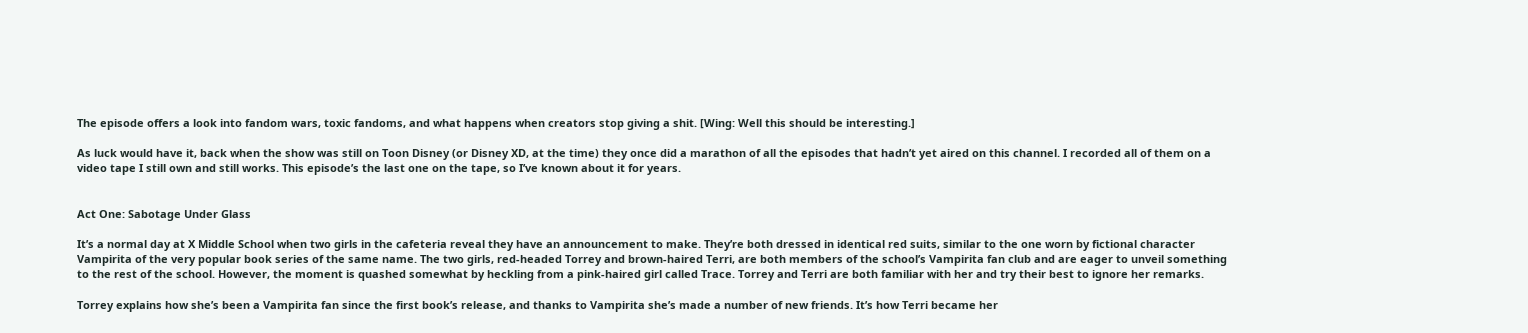The episode offers a look into fandom wars, toxic fandoms, and what happens when creators stop giving a shit. [Wing: Well this should be interesting.]

As luck would have it, back when the show was still on Toon Disney (or Disney XD, at the time) they once did a marathon of all the episodes that hadn’t yet aired on this channel. I recorded all of them on a video tape I still own and still works. This episode’s the last one on the tape, so I’ve known about it for years.


Act One: Sabotage Under Glass

It’s a normal day at X Middle School when two girls in the cafeteria reveal they have an announcement to make. They’re both dressed in identical red suits, similar to the one worn by fictional character Vampirita of the very popular book series of the same name. The two girls, red-headed Torrey and brown-haired Terri, are both members of the school’s Vampirita fan club and are eager to unveil something to the rest of the school. However, the moment is quashed somewhat by heckling from a pink-haired girl called Trace. Torrey and Terri are both familiar with her and try their best to ignore her remarks.

Torrey explains how she’s been a Vampirita fan since the first book’s release, and thanks to Vampirita she’s made a number of new friends. It’s how Terri became her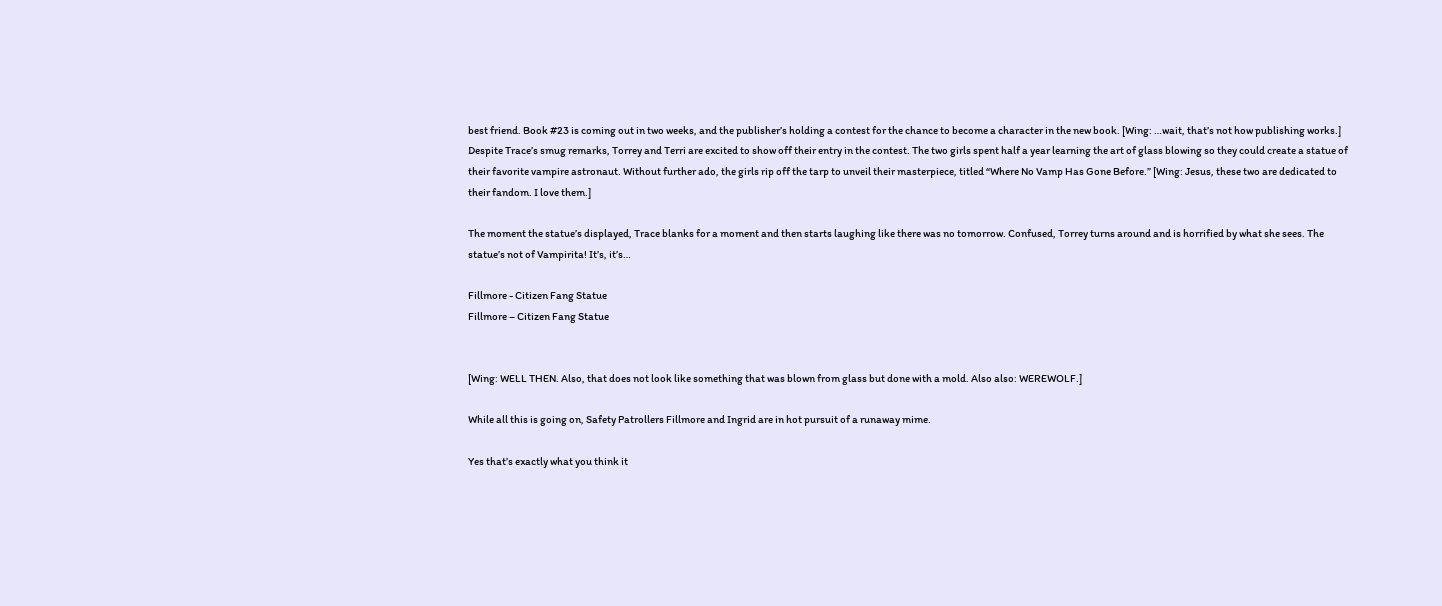best friend. Book #23 is coming out in two weeks, and the publisher’s holding a contest for the chance to become a character in the new book. [Wing: …wait, that’s not how publishing works.] Despite Trace’s smug remarks, Torrey and Terri are excited to show off their entry in the contest. The two girls spent half a year learning the art of glass blowing so they could create a statue of their favorite vampire astronaut. Without further ado, the girls rip off the tarp to unveil their masterpiece, titled “Where No Vamp Has Gone Before.” [Wing: Jesus, these two are dedicated to their fandom. I love them.]

The moment the statue’s displayed, Trace blanks for a moment and then starts laughing like there was no tomorrow. Confused, Torrey turns around and is horrified by what she sees. The statue’s not of Vampirita! It’s, it’s…

Fillmore - Citizen Fang Statue
Fillmore – Citizen Fang Statue


[Wing: WELL THEN. Also, that does not look like something that was blown from glass but done with a mold. Also also: WEREWOLF.]

While all this is going on, Safety Patrollers Fillmore and Ingrid are in hot pursuit of a runaway mime.

Yes that’s exactly what you think it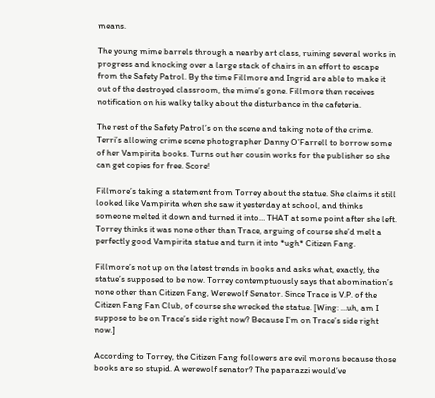means.

The young mime barrels through a nearby art class, ruining several works in progress and knocking over a large stack of chairs in an effort to escape from the Safety Patrol. By the time Fillmore and Ingrid are able to make it out of the destroyed classroom, the mime’s gone. Fillmore then receives notification on his walky talky about the disturbance in the cafeteria.

The rest of the Safety Patrol’s on the scene and taking note of the crime. Terri’s allowing crime scene photographer Danny O’Farrell to borrow some of her Vampirita books. Turns out her cousin works for the publisher so she can get copies for free. Score!

Fillmore’s taking a statement from Torrey about the statue. She claims it still looked like Vampirita when she saw it yesterday at school, and thinks someone melted it down and turned it into… THAT at some point after she left.  Torrey thinks it was none other than Trace, arguing of course she’d melt a perfectly good Vampirita statue and turn it into *ugh* Citizen Fang.

Fillmore’s not up on the latest trends in books and asks what, exactly, the statue’s supposed to be now. Torrey contemptuously says that abomination’s none other than Citizen Fang, Werewolf Senator. Since Trace is V.P. of the Citizen Fang Fan Club, of course she wrecked the statue. [Wing: …uh, am I suppose to be on Trace’s side right now? Because I’m on Trace’s side right now.]

According to Torrey, the Citizen Fang followers are evil morons because those books are so stupid. A werewolf senator? The paparazzi would’ve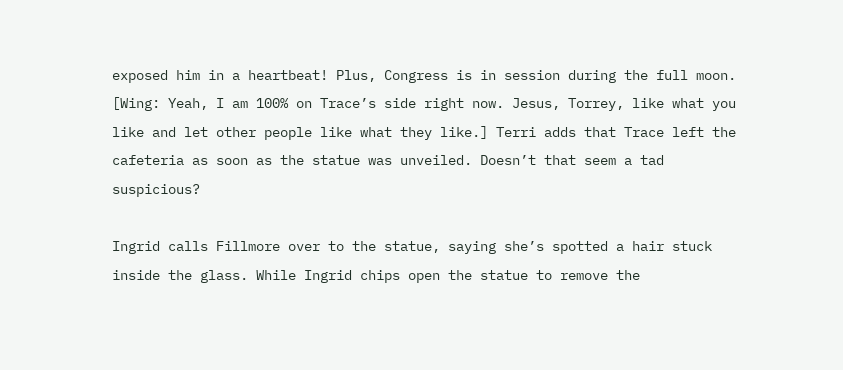exposed him in a heartbeat! Plus, Congress is in session during the full moon. [Wing: Yeah, I am 100% on Trace’s side right now. Jesus, Torrey, like what you like and let other people like what they like.] Terri adds that Trace left the cafeteria as soon as the statue was unveiled. Doesn’t that seem a tad suspicious?

Ingrid calls Fillmore over to the statue, saying she’s spotted a hair stuck inside the glass. While Ingrid chips open the statue to remove the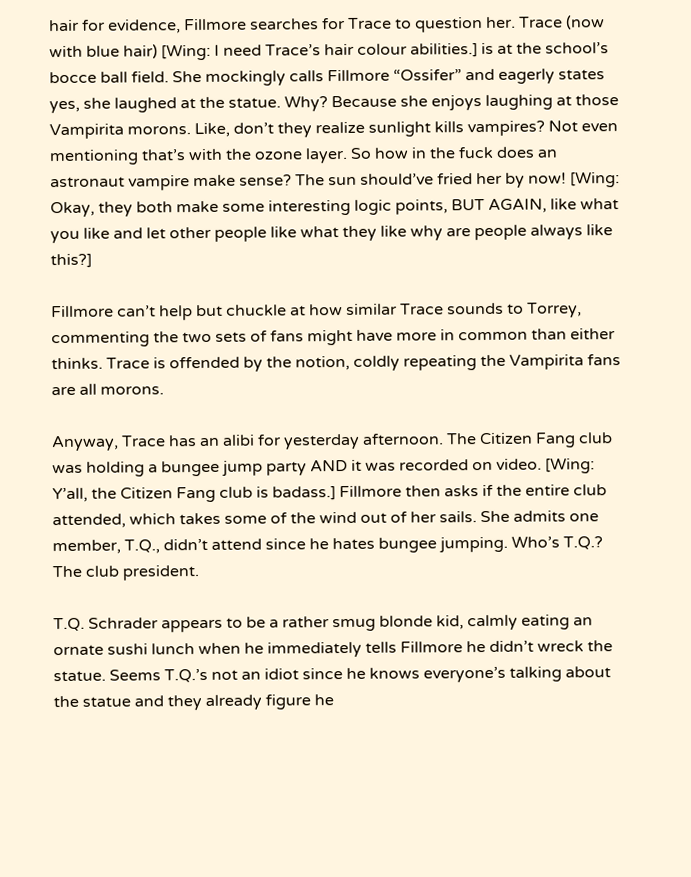hair for evidence, Fillmore searches for Trace to question her. Trace (now with blue hair) [Wing: I need Trace’s hair colour abilities.] is at the school’s bocce ball field. She mockingly calls Fillmore “Ossifer” and eagerly states yes, she laughed at the statue. Why? Because she enjoys laughing at those Vampirita morons. Like, don’t they realize sunlight kills vampires? Not even mentioning that’s with the ozone layer. So how in the fuck does an astronaut vampire make sense? The sun should’ve fried her by now! [Wing: Okay, they both make some interesting logic points, BUT AGAIN, like what you like and let other people like what they like why are people always like this?]

Fillmore can’t help but chuckle at how similar Trace sounds to Torrey, commenting the two sets of fans might have more in common than either thinks. Trace is offended by the notion, coldly repeating the Vampirita fans are all morons.

Anyway, Trace has an alibi for yesterday afternoon. The Citizen Fang club was holding a bungee jump party AND it was recorded on video. [Wing: Y’all, the Citizen Fang club is badass.] Fillmore then asks if the entire club attended, which takes some of the wind out of her sails. She admits one member, T.Q., didn’t attend since he hates bungee jumping. Who’s T.Q.? The club president.

T.Q. Schrader appears to be a rather smug blonde kid, calmly eating an ornate sushi lunch when he immediately tells Fillmore he didn’t wreck the statue. Seems T.Q.’s not an idiot since he knows everyone’s talking about the statue and they already figure he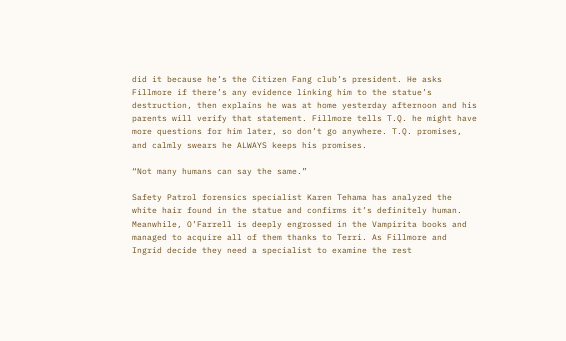did it because he’s the Citizen Fang club’s president. He asks Fillmore if there’s any evidence linking him to the statue’s destruction, then explains he was at home yesterday afternoon and his parents will verify that statement. Fillmore tells T.Q. he might have more questions for him later, so don’t go anywhere. T.Q. promises, and calmly swears he ALWAYS keeps his promises.

“Not many humans can say the same.”

Safety Patrol forensics specialist Karen Tehama has analyzed the white hair found in the statue and confirms it’s definitely human. Meanwhile, O’Farrell is deeply engrossed in the Vampirita books and managed to acquire all of them thanks to Terri. As Fillmore and Ingrid decide they need a specialist to examine the rest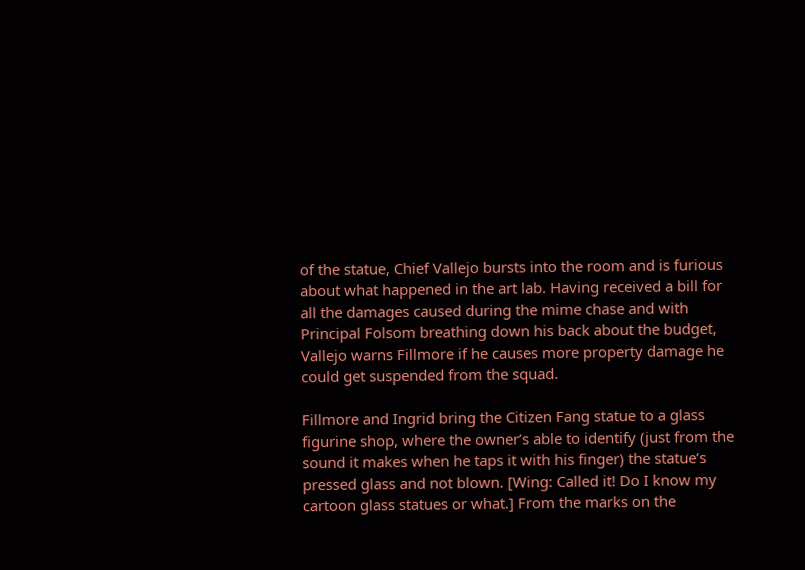of the statue, Chief Vallejo bursts into the room and is furious about what happened in the art lab. Having received a bill for all the damages caused during the mime chase and with Principal Folsom breathing down his back about the budget, Vallejo warns Fillmore if he causes more property damage he could get suspended from the squad.

Fillmore and Ingrid bring the Citizen Fang statue to a glass figurine shop, where the owner’s able to identify (just from the sound it makes when he taps it with his finger) the statue’s pressed glass and not blown. [Wing: Called it! Do I know my cartoon glass statues or what.] From the marks on the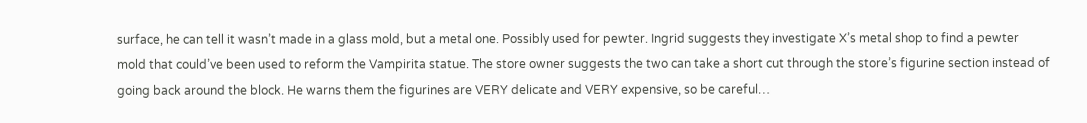surface, he can tell it wasn’t made in a glass mold, but a metal one. Possibly used for pewter. Ingrid suggests they investigate X’s metal shop to find a pewter mold that could’ve been used to reform the Vampirita statue. The store owner suggests the two can take a short cut through the store’s figurine section instead of going back around the block. He warns them the figurines are VERY delicate and VERY expensive, so be careful…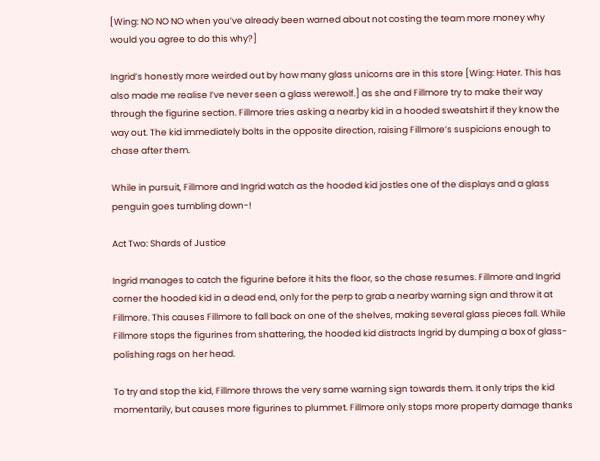[Wing: NO NO NO when you’ve already been warned about not costing the team more money why would you agree to do this why?]

Ingrid’s honestly more weirded out by how many glass unicorns are in this store [Wing: Hater. This has also made me realise I’ve never seen a glass werewolf.] as she and Fillmore try to make their way through the figurine section. Fillmore tries asking a nearby kid in a hooded sweatshirt if they know the way out. The kid immediately bolts in the opposite direction, raising Fillmore’s suspicions enough to chase after them.

While in pursuit, Fillmore and Ingrid watch as the hooded kid jostles one of the displays and a glass penguin goes tumbling down-!

Act Two: Shards of Justice

Ingrid manages to catch the figurine before it hits the floor, so the chase resumes. Fillmore and Ingrid corner the hooded kid in a dead end, only for the perp to grab a nearby warning sign and throw it at Fillmore. This causes Fillmore to fall back on one of the shelves, making several glass pieces fall. While Fillmore stops the figurines from shattering, the hooded kid distracts Ingrid by dumping a box of glass-polishing rags on her head.

To try and stop the kid, Fillmore throws the very same warning sign towards them. It only trips the kid momentarily, but causes more figurines to plummet. Fillmore only stops more property damage thanks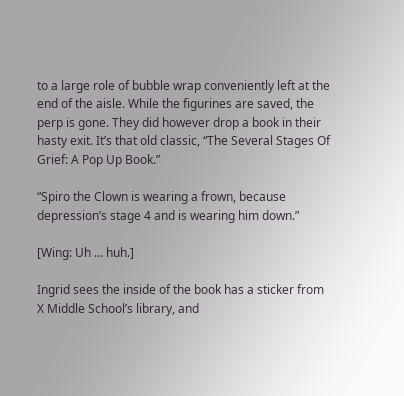to a large role of bubble wrap conveniently left at the end of the aisle. While the figurines are saved, the perp is gone. They did however drop a book in their hasty exit. It’s that old classic, “The Several Stages Of Grief: A Pop Up Book.”

“Spiro the Clown is wearing a frown, because depression’s stage 4 and is wearing him down.”

[Wing: Uh … huh.]

Ingrid sees the inside of the book has a sticker from X Middle School’s library, and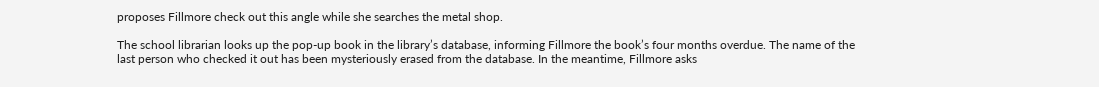proposes Fillmore check out this angle while she searches the metal shop.

The school librarian looks up the pop-up book in the library’s database, informing Fillmore the book’s four months overdue. The name of the last person who checked it out has been mysteriously erased from the database. In the meantime, Fillmore asks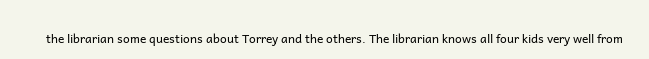the librarian some questions about Torrey and the others. The librarian knows all four kids very well from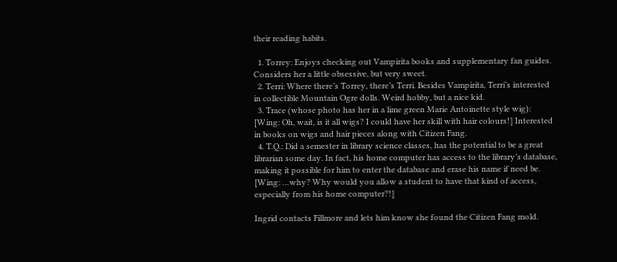their reading habits.

  1. Torrey: Enjoys checking out Vampirita books and supplementary fan guides. Considers her a little obsessive, but very sweet.
  2. Terri: Where there’s Torrey, there’s Terri. Besides Vampirita, Terri’s interested in collectible Mountain Ogre dolls. Weird hobby, but a nice kid.
  3. Trace (whose photo has her in a lime green Marie Antoinette style wig): [Wing: Oh, wait, is it all wigs? I could have her skill with hair colours!] Interested in books on wigs and hair pieces along with Citizen Fang.
  4. T.Q.: Did a semester in library science classes, has the potential to be a great librarian some day. In fact, his home computer has access to the library’s database, making it possible for him to enter the database and erase his name if need be. [Wing: …why? Why would you allow a student to have that kind of access, especially from his home computer?!]

Ingrid contacts Fillmore and lets him know she found the Citizen Fang mold.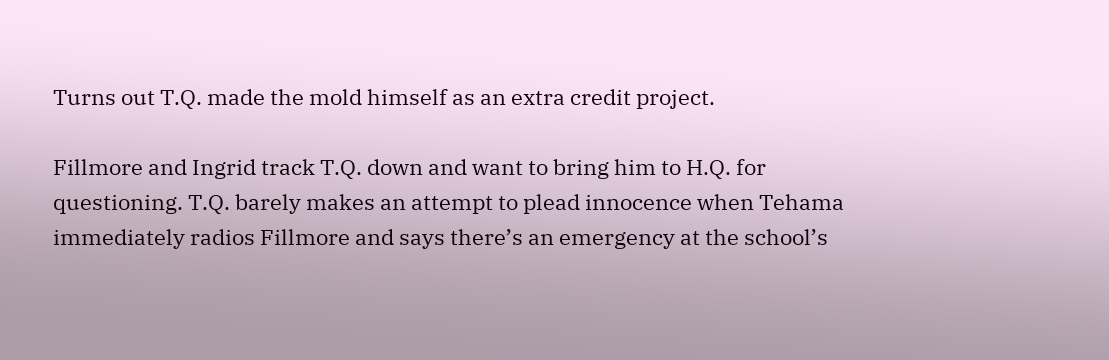Turns out T.Q. made the mold himself as an extra credit project.

Fillmore and Ingrid track T.Q. down and want to bring him to H.Q. for questioning. T.Q. barely makes an attempt to plead innocence when Tehama immediately radios Fillmore and says there’s an emergency at the school’s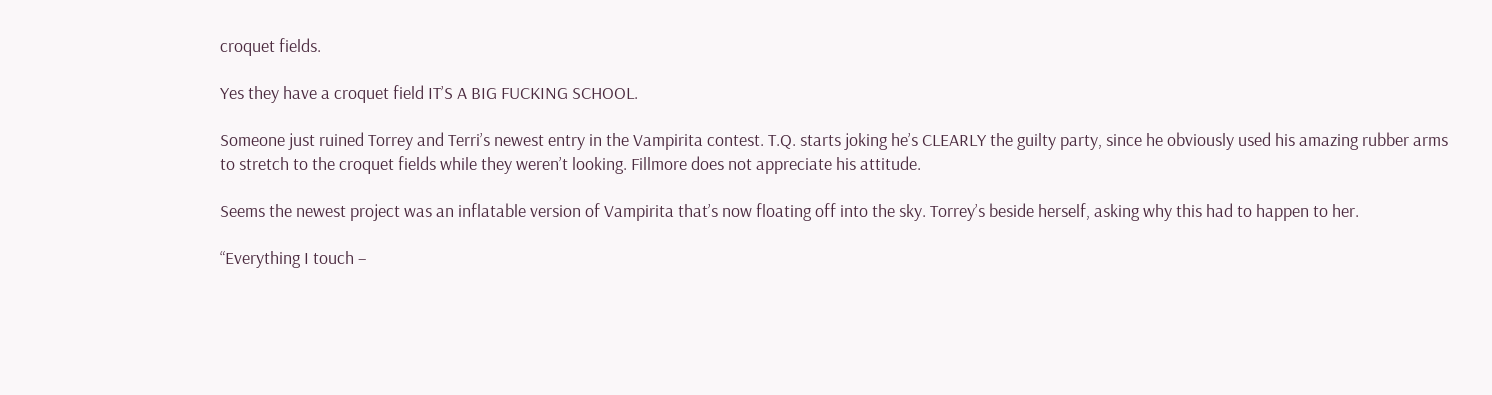croquet fields.

Yes they have a croquet field IT’S A BIG FUCKING SCHOOL.

Someone just ruined Torrey and Terri’s newest entry in the Vampirita contest. T.Q. starts joking he’s CLEARLY the guilty party, since he obviously used his amazing rubber arms to stretch to the croquet fields while they weren’t looking. Fillmore does not appreciate his attitude.

Seems the newest project was an inflatable version of Vampirita that’s now floating off into the sky. Torrey’s beside herself, asking why this had to happen to her.

“Everything I touch –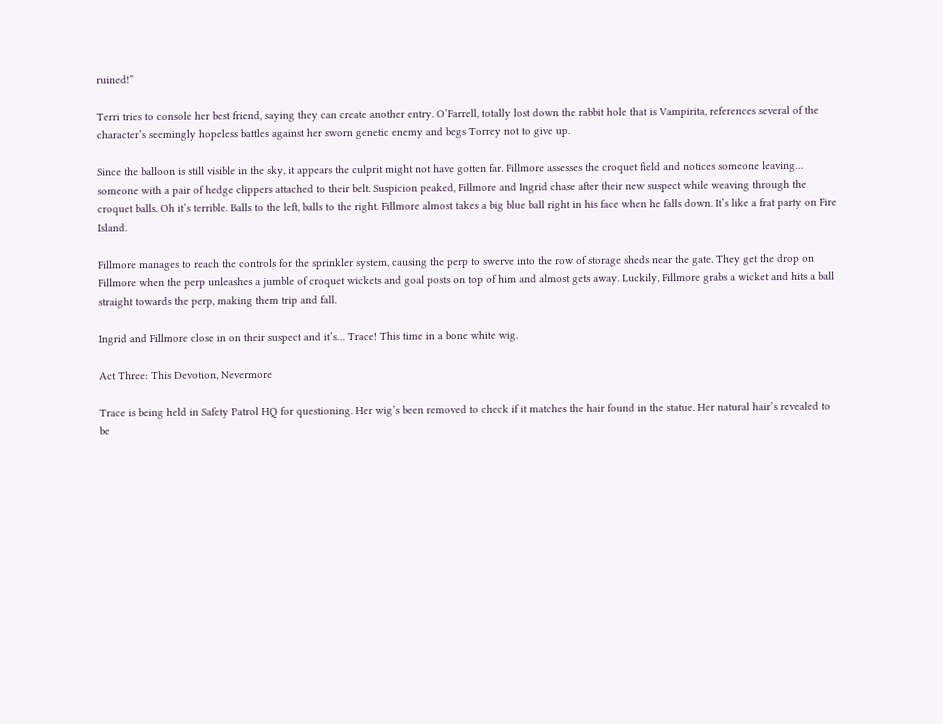ruined!”

Terri tries to console her best friend, saying they can create another entry. O’Farrell, totally lost down the rabbit hole that is Vampirita, references several of the character’s seemingly hopeless battles against her sworn genetic enemy and begs Torrey not to give up.

Since the balloon is still visible in the sky, it appears the culprit might not have gotten far. Fillmore assesses the croquet field and notices someone leaving… someone with a pair of hedge clippers attached to their belt. Suspicion peaked, Fillmore and Ingrid chase after their new suspect while weaving through the croquet balls. Oh it’s terrible. Balls to the left, balls to the right. Fillmore almost takes a big blue ball right in his face when he falls down. It’s like a frat party on Fire Island.

Fillmore manages to reach the controls for the sprinkler system, causing the perp to swerve into the row of storage sheds near the gate. They get the drop on Fillmore when the perp unleashes a jumble of croquet wickets and goal posts on top of him and almost gets away. Luckily, Fillmore grabs a wicket and hits a ball straight towards the perp, making them trip and fall.

Ingrid and Fillmore close in on their suspect and it’s… Trace! This time in a bone white wig.

Act Three: This Devotion, Nevermore

Trace is being held in Safety Patrol HQ for questioning. Her wig’s been removed to check if it matches the hair found in the statue. Her natural hair’s revealed to be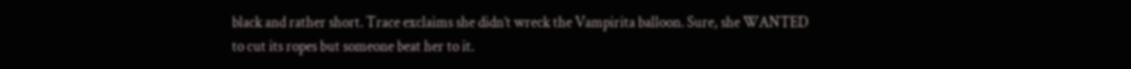black and rather short. Trace exclaims she didn’t wreck the Vampirita balloon. Sure, she WANTED to cut its ropes but someone beat her to it.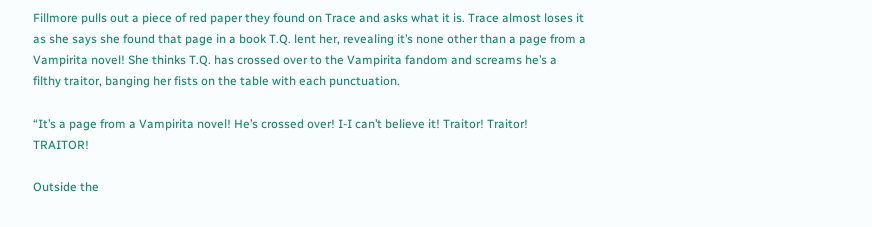Fillmore pulls out a piece of red paper they found on Trace and asks what it is. Trace almost loses it as she says she found that page in a book T.Q. lent her, revealing it’s none other than a page from a Vampirita novel! She thinks T.Q. has crossed over to the Vampirita fandom and screams he’s a filthy traitor, banging her fists on the table with each punctuation.

“It’s a page from a Vampirita novel! He’s crossed over! I-I can’t believe it! Traitor! Traitor! TRAITOR!

Outside the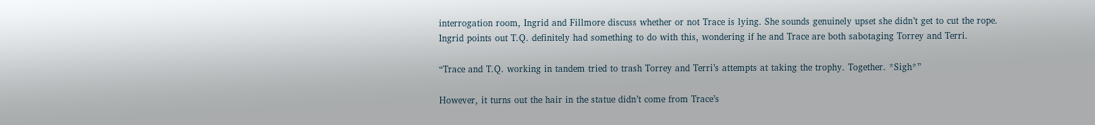interrogation room, Ingrid and Fillmore discuss whether or not Trace is lying. She sounds genuinely upset she didn’t get to cut the rope. Ingrid points out T.Q. definitely had something to do with this, wondering if he and Trace are both sabotaging Torrey and Terri.

“Trace and T.Q. working in tandem tried to trash Torrey and Terri’s attempts at taking the trophy. Together. *Sigh*”

However, it turns out the hair in the statue didn’t come from Trace’s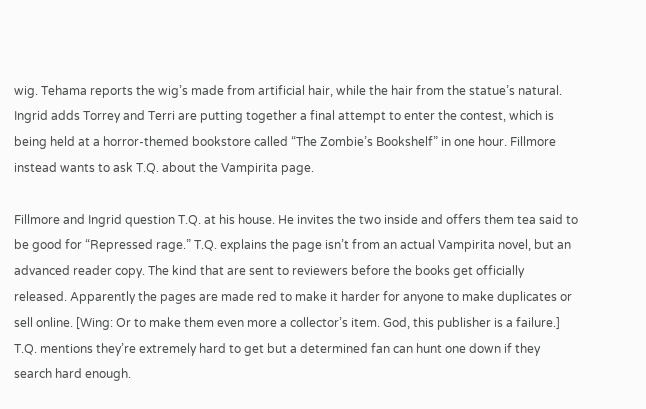wig. Tehama reports the wig’s made from artificial hair, while the hair from the statue’s natural. Ingrid adds Torrey and Terri are putting together a final attempt to enter the contest, which is being held at a horror-themed bookstore called “The Zombie’s Bookshelf” in one hour. Fillmore instead wants to ask T.Q. about the Vampirita page.

Fillmore and Ingrid question T.Q. at his house. He invites the two inside and offers them tea said to be good for “Repressed rage.” T.Q. explains the page isn’t from an actual Vampirita novel, but an advanced reader copy. The kind that are sent to reviewers before the books get officially released. Apparently the pages are made red to make it harder for anyone to make duplicates or sell online. [Wing: Or to make them even more a collector’s item. God, this publisher is a failure.] T.Q. mentions they’re extremely hard to get but a determined fan can hunt one down if they search hard enough.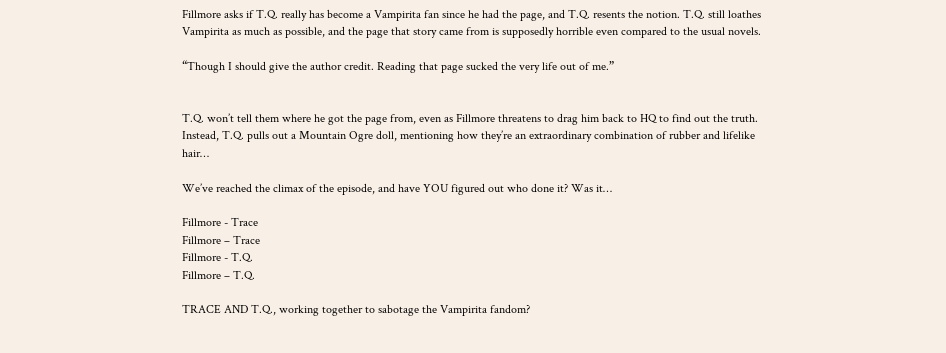Fillmore asks if T.Q. really has become a Vampirita fan since he had the page, and T.Q. resents the notion. T.Q. still loathes Vampirita as much as possible, and the page that story came from is supposedly horrible even compared to the usual novels.

“Though I should give the author credit. Reading that page sucked the very life out of me.”


T.Q. won’t tell them where he got the page from, even as Fillmore threatens to drag him back to HQ to find out the truth. Instead, T.Q. pulls out a Mountain Ogre doll, mentioning how they’re an extraordinary combination of rubber and lifelike hair…

We’ve reached the climax of the episode, and have YOU figured out who done it? Was it…

Fillmore - Trace
Fillmore – Trace
Fillmore - T.Q.
Fillmore – T.Q.

TRACE AND T.Q., working together to sabotage the Vampirita fandom?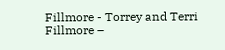Fillmore - Torrey and Terri
Fillmore –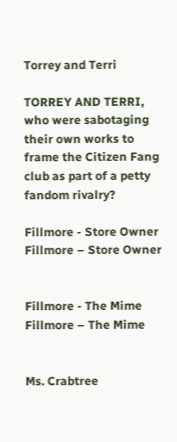Torrey and Terri

TORREY AND TERRI, who were sabotaging their own works to frame the Citizen Fang club as part of a petty fandom rivalry?

Fillmore - Store Owner
Fillmore – Store Owner


Fillmore - The Mime
Fillmore – The Mime


Ms. Crabtree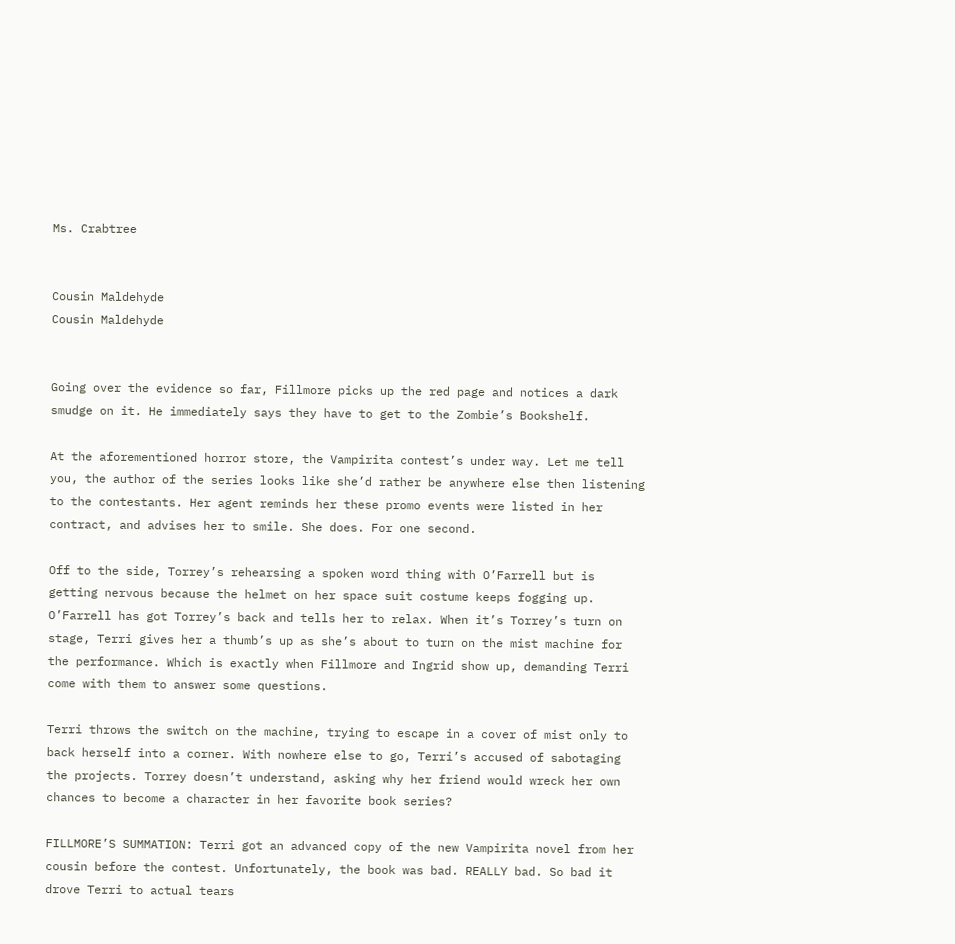Ms. Crabtree


Cousin Maldehyde
Cousin Maldehyde


Going over the evidence so far, Fillmore picks up the red page and notices a dark smudge on it. He immediately says they have to get to the Zombie’s Bookshelf.

At the aforementioned horror store, the Vampirita contest’s under way. Let me tell you, the author of the series looks like she’d rather be anywhere else then listening to the contestants. Her agent reminds her these promo events were listed in her contract, and advises her to smile. She does. For one second.

Off to the side, Torrey’s rehearsing a spoken word thing with O’Farrell but is getting nervous because the helmet on her space suit costume keeps fogging up. O’Farrell has got Torrey’s back and tells her to relax. When it’s Torrey’s turn on stage, Terri gives her a thumb’s up as she’s about to turn on the mist machine for the performance. Which is exactly when Fillmore and Ingrid show up, demanding Terri come with them to answer some questions.

Terri throws the switch on the machine, trying to escape in a cover of mist only to back herself into a corner. With nowhere else to go, Terri’s accused of sabotaging the projects. Torrey doesn’t understand, asking why her friend would wreck her own chances to become a character in her favorite book series?

FILLMORE’S SUMMATION: Terri got an advanced copy of the new Vampirita novel from her cousin before the contest. Unfortunately, the book was bad. REALLY bad. So bad it drove Terri to actual tears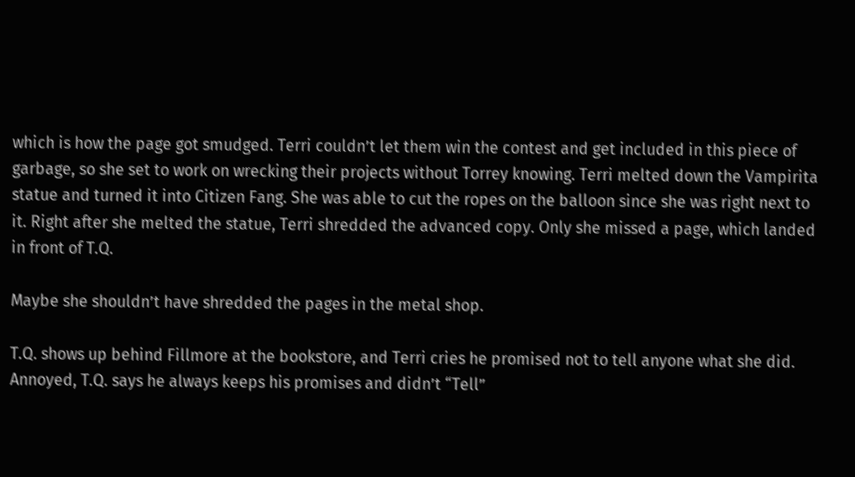which is how the page got smudged. Terri couldn’t let them win the contest and get included in this piece of garbage, so she set to work on wrecking their projects without Torrey knowing. Terri melted down the Vampirita statue and turned it into Citizen Fang. She was able to cut the ropes on the balloon since she was right next to it. Right after she melted the statue, Terri shredded the advanced copy. Only she missed a page, which landed in front of T.Q.

Maybe she shouldn’t have shredded the pages in the metal shop.

T.Q. shows up behind Fillmore at the bookstore, and Terri cries he promised not to tell anyone what she did. Annoyed, T.Q. says he always keeps his promises and didn’t “Tell”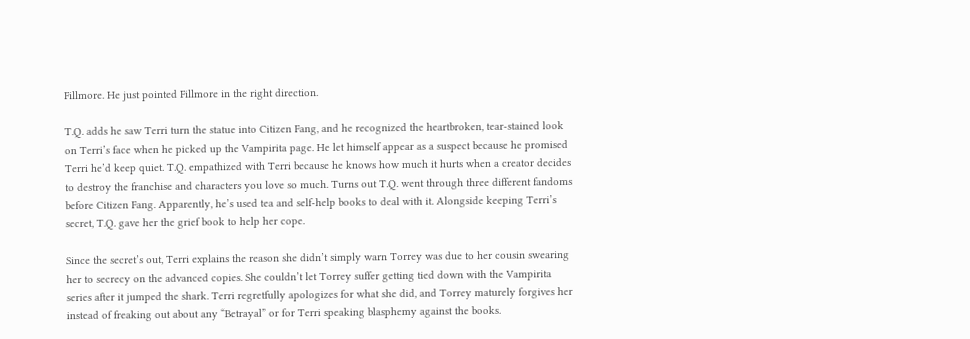Fillmore. He just pointed Fillmore in the right direction.

T.Q. adds he saw Terri turn the statue into Citizen Fang, and he recognized the heartbroken, tear-stained look on Terri’s face when he picked up the Vampirita page. He let himself appear as a suspect because he promised Terri he’d keep quiet. T.Q. empathized with Terri because he knows how much it hurts when a creator decides to destroy the franchise and characters you love so much. Turns out T.Q. went through three different fandoms before Citizen Fang. Apparently, he’s used tea and self-help books to deal with it. Alongside keeping Terri’s secret, T.Q. gave her the grief book to help her cope.

Since the secret’s out, Terri explains the reason she didn’t simply warn Torrey was due to her cousin swearing her to secrecy on the advanced copies. She couldn’t let Torrey suffer getting tied down with the Vampirita series after it jumped the shark. Terri regretfully apologizes for what she did, and Torrey maturely forgives her instead of freaking out about any “Betrayal” or for Terri speaking blasphemy against the books.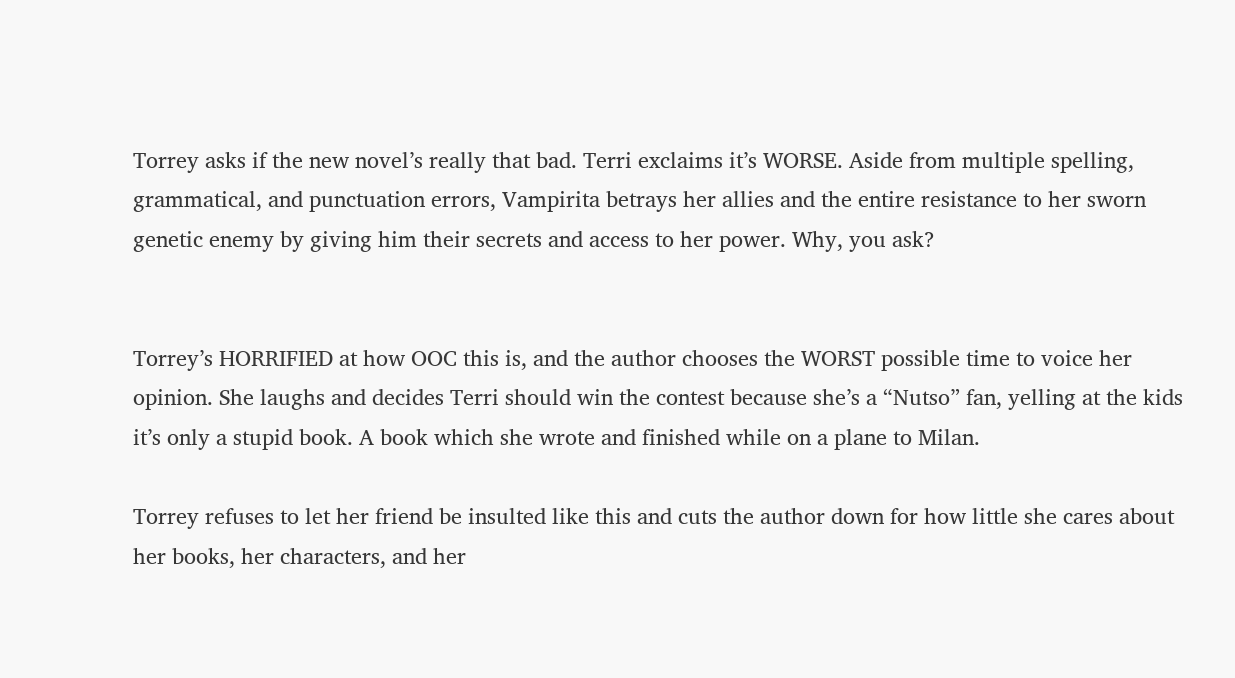Torrey asks if the new novel’s really that bad. Terri exclaims it’s WORSE. Aside from multiple spelling, grammatical, and punctuation errors, Vampirita betrays her allies and the entire resistance to her sworn genetic enemy by giving him their secrets and access to her power. Why, you ask?


Torrey’s HORRIFIED at how OOC this is, and the author chooses the WORST possible time to voice her opinion. She laughs and decides Terri should win the contest because she’s a “Nutso” fan, yelling at the kids it’s only a stupid book. A book which she wrote and finished while on a plane to Milan.

Torrey refuses to let her friend be insulted like this and cuts the author down for how little she cares about her books, her characters, and her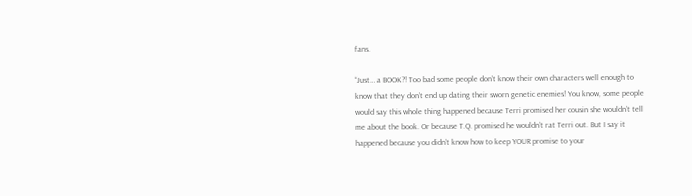fans.

“Just… a BOOK?! Too bad some people don’t know their own characters well enough to know that they don’t end up dating their sworn genetic enemies! You know, some people would say this whole thing happened because Terri promised her cousin she wouldn’t tell me about the book. Or because T.Q. promised he wouldn’t rat Terri out. But I say it happened because you didn’t know how to keep YOUR promise to your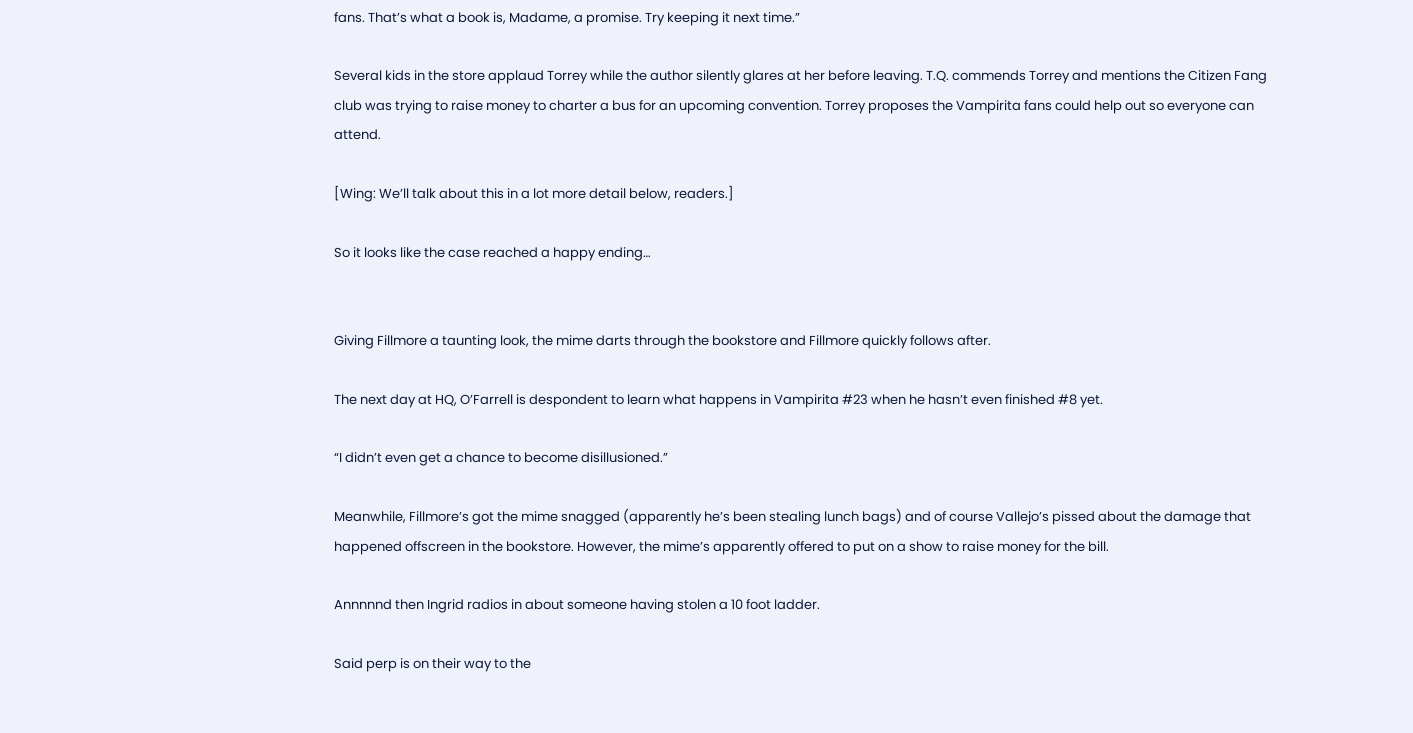fans. That’s what a book is, Madame, a promise. Try keeping it next time.”

Several kids in the store applaud Torrey while the author silently glares at her before leaving. T.Q. commends Torrey and mentions the Citizen Fang club was trying to raise money to charter a bus for an upcoming convention. Torrey proposes the Vampirita fans could help out so everyone can attend.

[Wing: We’ll talk about this in a lot more detail below, readers.]

So it looks like the case reached a happy ending…


Giving Fillmore a taunting look, the mime darts through the bookstore and Fillmore quickly follows after.

The next day at HQ, O’Farrell is despondent to learn what happens in Vampirita #23 when he hasn’t even finished #8 yet.

“I didn’t even get a chance to become disillusioned.”

Meanwhile, Fillmore’s got the mime snagged (apparently he’s been stealing lunch bags) and of course Vallejo’s pissed about the damage that happened offscreen in the bookstore. However, the mime’s apparently offered to put on a show to raise money for the bill.

Annnnnd then Ingrid radios in about someone having stolen a 10 foot ladder.

Said perp is on their way to the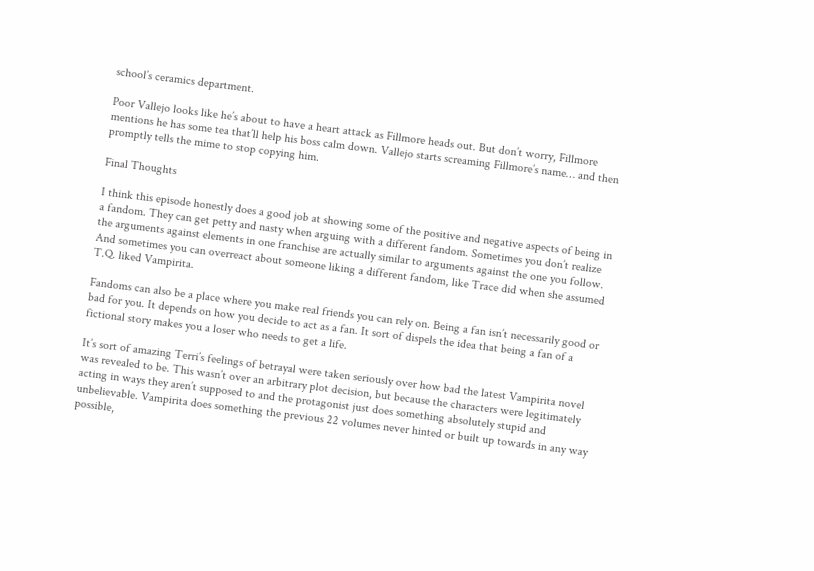school’s ceramics department.

Poor Vallejo looks like he’s about to have a heart attack as Fillmore heads out. But don’t worry, Fillmore mentions he has some tea that’ll help his boss calm down. Vallejo starts screaming Fillmore’s name… and then promptly tells the mime to stop copying him.

Final Thoughts

I think this episode honestly does a good job at showing some of the positive and negative aspects of being in a fandom. They can get petty and nasty when arguing with a different fandom. Sometimes you don’t realize the arguments against elements in one franchise are actually similar to arguments against the one you follow. And sometimes you can overreact about someone liking a different fandom, like Trace did when she assumed T.Q. liked Vampirita.

Fandoms can also be a place where you make real friends you can rely on. Being a fan isn’t necessarily good or bad for you. It depends on how you decide to act as a fan. It sort of dispels the idea that being a fan of a fictional story makes you a loser who needs to get a life.

It’s sort of amazing Terri’s feelings of betrayal were taken seriously over how bad the latest Vampirita novel was revealed to be. This wasn’t over an arbitrary plot decision, but because the characters were legitimately acting in ways they aren’t supposed to and the protagonist just does something absolutely stupid and unbelievable. Vampirita does something the previous 22 volumes never hinted or built up towards in any way possible,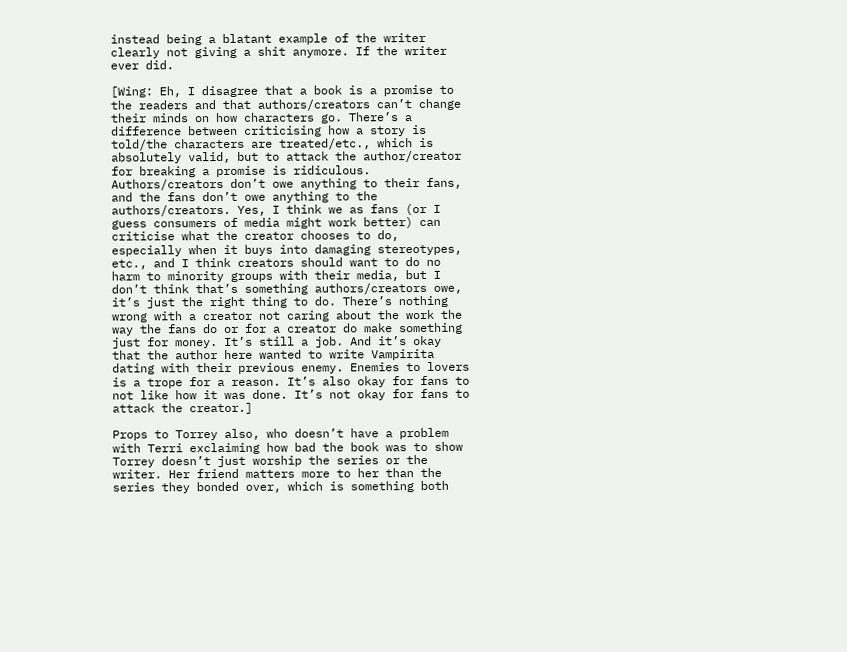instead being a blatant example of the writer clearly not giving a shit anymore. If the writer ever did.

[Wing: Eh, I disagree that a book is a promise to the readers and that authors/creators can’t change their minds on how characters go. There’s a difference between criticising how a story is told/the characters are treated/etc., which is absolutely valid, but to attack the author/creator for breaking a promise is ridiculous. Authors/creators don’t owe anything to their fans, and the fans don’t owe anything to the authors/creators. Yes, I think we as fans (or I guess consumers of media might work better) can criticise what the creator chooses to do, especially when it buys into damaging stereotypes, etc., and I think creators should want to do no harm to minority groups with their media, but I don’t think that’s something authors/creators owe, it’s just the right thing to do. There’s nothing wrong with a creator not caring about the work the way the fans do or for a creator do make something just for money. It’s still a job. And it’s okay that the author here wanted to write Vampirita dating with their previous enemy. Enemies to lovers is a trope for a reason. It’s also okay for fans to not like how it was done. It’s not okay for fans to attack the creator.]

Props to Torrey also, who doesn’t have a problem with Terri exclaiming how bad the book was to show Torrey doesn’t just worship the series or the writer. Her friend matters more to her than the series they bonded over, which is something both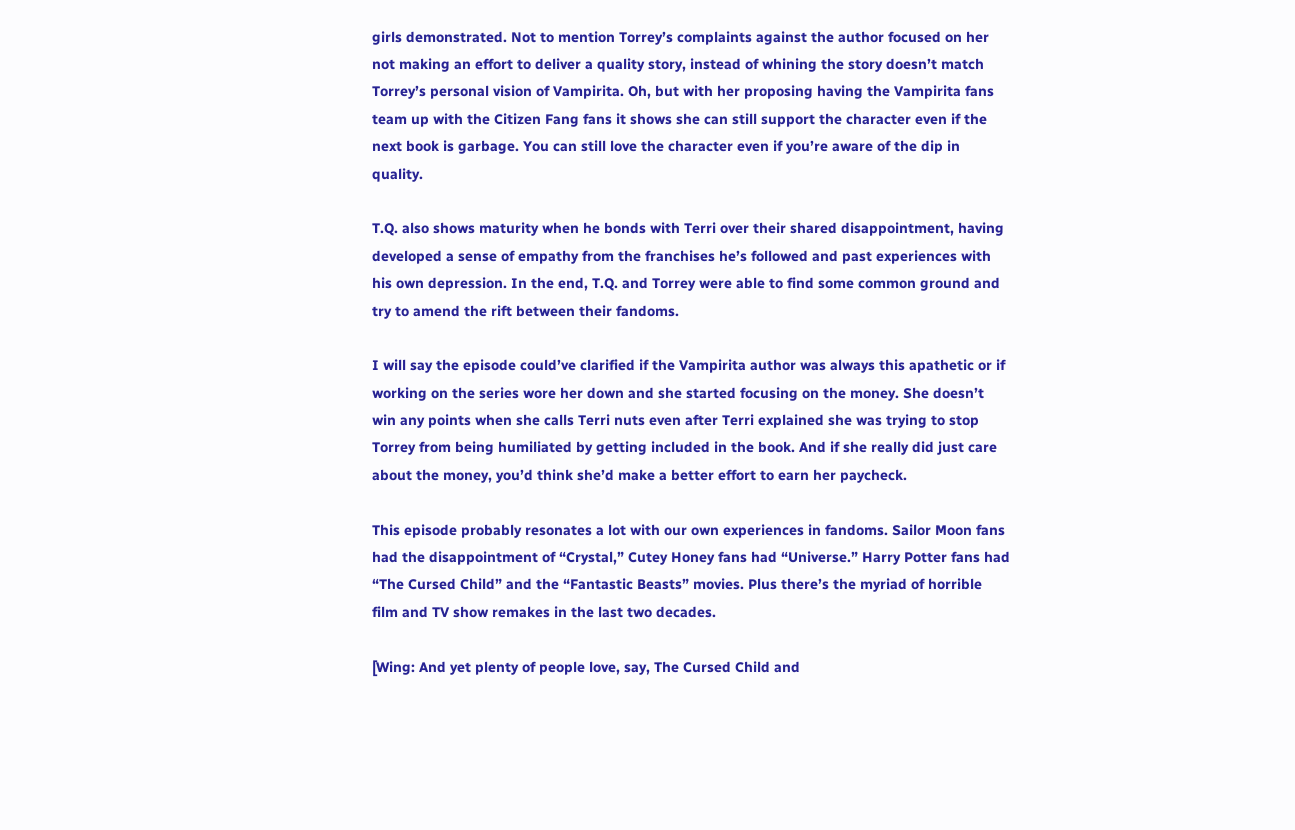girls demonstrated. Not to mention Torrey’s complaints against the author focused on her not making an effort to deliver a quality story, instead of whining the story doesn’t match Torrey’s personal vision of Vampirita. Oh, but with her proposing having the Vampirita fans team up with the Citizen Fang fans it shows she can still support the character even if the next book is garbage. You can still love the character even if you’re aware of the dip in quality.

T.Q. also shows maturity when he bonds with Terri over their shared disappointment, having developed a sense of empathy from the franchises he’s followed and past experiences with his own depression. In the end, T.Q. and Torrey were able to find some common ground and try to amend the rift between their fandoms.

I will say the episode could’ve clarified if the Vampirita author was always this apathetic or if working on the series wore her down and she started focusing on the money. She doesn’t win any points when she calls Terri nuts even after Terri explained she was trying to stop Torrey from being humiliated by getting included in the book. And if she really did just care about the money, you’d think she’d make a better effort to earn her paycheck.

This episode probably resonates a lot with our own experiences in fandoms. Sailor Moon fans had the disappointment of “Crystal,” Cutey Honey fans had “Universe.” Harry Potter fans had “The Cursed Child” and the “Fantastic Beasts” movies. Plus there’s the myriad of horrible film and TV show remakes in the last two decades.

[Wing: And yet plenty of people love, say, The Cursed Child and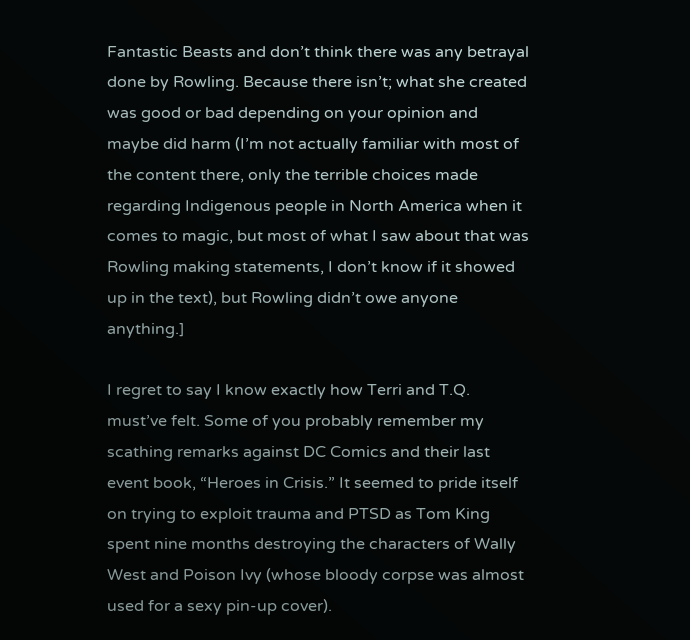Fantastic Beasts and don’t think there was any betrayal done by Rowling. Because there isn’t; what she created was good or bad depending on your opinion and maybe did harm (I’m not actually familiar with most of the content there, only the terrible choices made regarding Indigenous people in North America when it comes to magic, but most of what I saw about that was Rowling making statements, I don’t know if it showed up in the text), but Rowling didn’t owe anyone anything.]

I regret to say I know exactly how Terri and T.Q. must’ve felt. Some of you probably remember my scathing remarks against DC Comics and their last event book, “Heroes in Crisis.” It seemed to pride itself on trying to exploit trauma and PTSD as Tom King spent nine months destroying the characters of Wally West and Poison Ivy (whose bloody corpse was almost used for a sexy pin-up cover).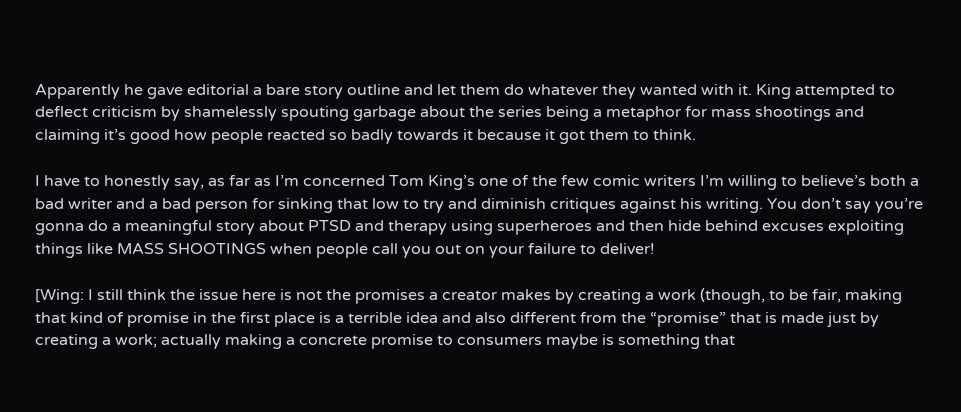Apparently he gave editorial a bare story outline and let them do whatever they wanted with it. King attempted to deflect criticism by shamelessly spouting garbage about the series being a metaphor for mass shootings and claiming it’s good how people reacted so badly towards it because it got them to think.

I have to honestly say, as far as I’m concerned Tom King’s one of the few comic writers I’m willing to believe’s both a bad writer and a bad person for sinking that low to try and diminish critiques against his writing. You don’t say you’re gonna do a meaningful story about PTSD and therapy using superheroes and then hide behind excuses exploiting things like MASS SHOOTINGS when people call you out on your failure to deliver!

[Wing: I still think the issue here is not the promises a creator makes by creating a work (though, to be fair, making that kind of promise in the first place is a terrible idea and also different from the “promise” that is made just by creating a work; actually making a concrete promise to consumers maybe is something that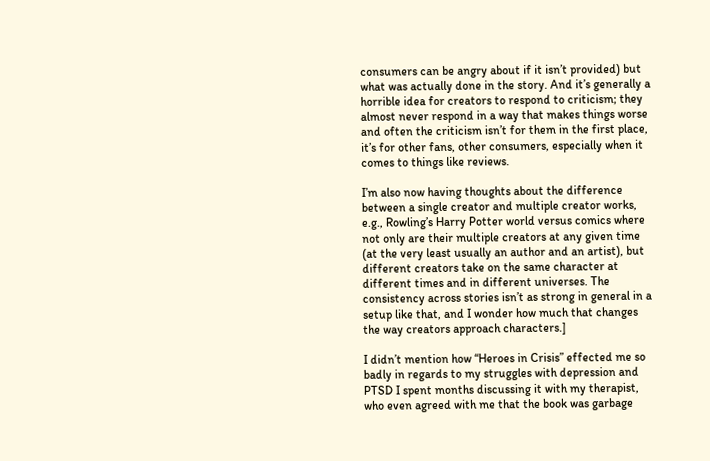consumers can be angry about if it isn’t provided) but what was actually done in the story. And it’s generally a horrible idea for creators to respond to criticism; they almost never respond in a way that makes things worse and often the criticism isn’t for them in the first place, it’s for other fans, other consumers, especially when it comes to things like reviews.

I’m also now having thoughts about the difference between a single creator and multiple creator works, e.g., Rowling’s Harry Potter world versus comics where not only are their multiple creators at any given time (at the very least usually an author and an artist), but different creators take on the same character at different times and in different universes. The consistency across stories isn’t as strong in general in a setup like that, and I wonder how much that changes the way creators approach characters.]

I didn’t mention how “Heroes in Crisis” effected me so badly in regards to my struggles with depression and PTSD I spent months discussing it with my therapist, who even agreed with me that the book was garbage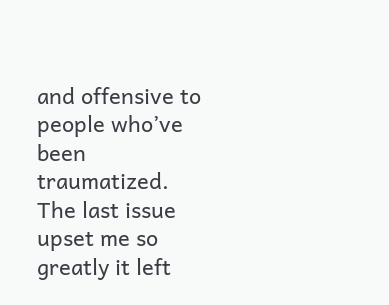and offensive to people who’ve been traumatized. The last issue upset me so greatly it left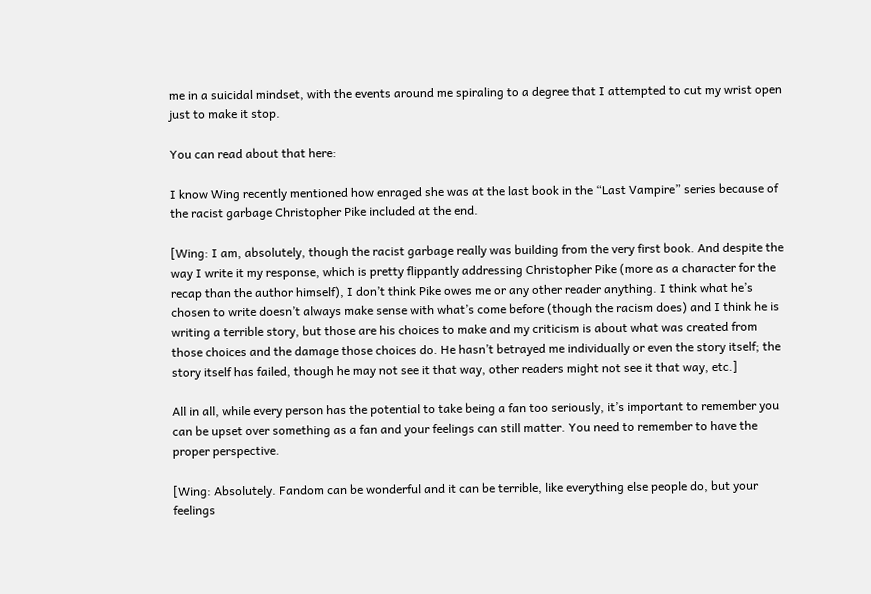me in a suicidal mindset, with the events around me spiraling to a degree that I attempted to cut my wrist open just to make it stop.

You can read about that here:

I know Wing recently mentioned how enraged she was at the last book in the “Last Vampire” series because of the racist garbage Christopher Pike included at the end.

[Wing: I am, absolutely, though the racist garbage really was building from the very first book. And despite the way I write it my response, which is pretty flippantly addressing Christopher Pike (more as a character for the recap than the author himself), I don’t think Pike owes me or any other reader anything. I think what he’s chosen to write doesn’t always make sense with what’s come before (though the racism does) and I think he is writing a terrible story, but those are his choices to make and my criticism is about what was created from those choices and the damage those choices do. He hasn’t betrayed me individually or even the story itself; the story itself has failed, though he may not see it that way, other readers might not see it that way, etc.]

All in all, while every person has the potential to take being a fan too seriously, it’s important to remember you can be upset over something as a fan and your feelings can still matter. You need to remember to have the proper perspective.

[Wing: Absolutely. Fandom can be wonderful and it can be terrible, like everything else people do, but your feelings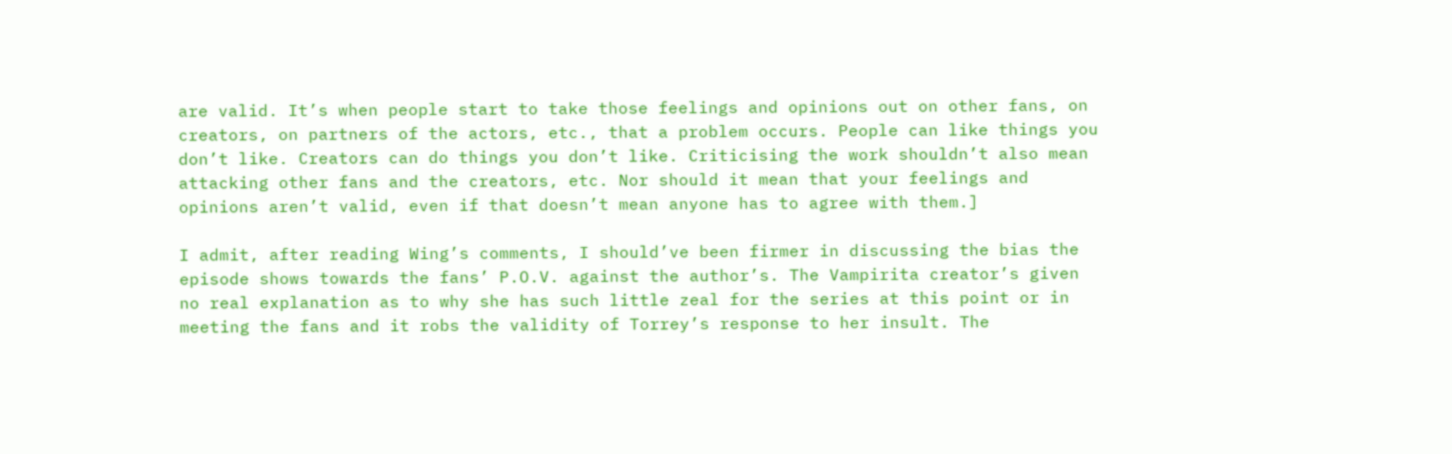are valid. It’s when people start to take those feelings and opinions out on other fans, on creators, on partners of the actors, etc., that a problem occurs. People can like things you don’t like. Creators can do things you don’t like. Criticising the work shouldn’t also mean attacking other fans and the creators, etc. Nor should it mean that your feelings and opinions aren’t valid, even if that doesn’t mean anyone has to agree with them.]

I admit, after reading Wing’s comments, I should’ve been firmer in discussing the bias the episode shows towards the fans’ P.O.V. against the author’s. The Vampirita creator’s given no real explanation as to why she has such little zeal for the series at this point or in meeting the fans and it robs the validity of Torrey’s response to her insult. The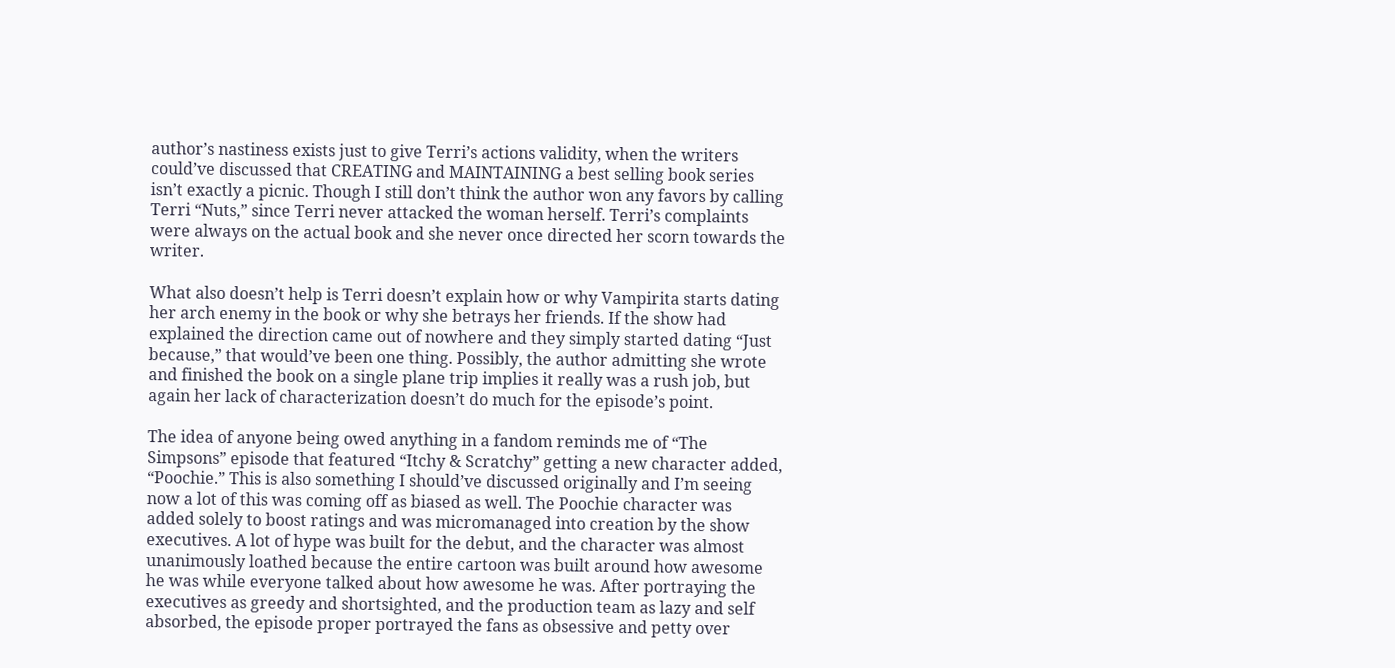author’s nastiness exists just to give Terri’s actions validity, when the writers could’ve discussed that CREATING and MAINTAINING a best selling book series isn’t exactly a picnic. Though I still don’t think the author won any favors by calling Terri “Nuts,” since Terri never attacked the woman herself. Terri’s complaints were always on the actual book and she never once directed her scorn towards the writer.

What also doesn’t help is Terri doesn’t explain how or why Vampirita starts dating her arch enemy in the book or why she betrays her friends. If the show had explained the direction came out of nowhere and they simply started dating “Just because,” that would’ve been one thing. Possibly, the author admitting she wrote and finished the book on a single plane trip implies it really was a rush job, but again her lack of characterization doesn’t do much for the episode’s point.

The idea of anyone being owed anything in a fandom reminds me of “The Simpsons” episode that featured “Itchy & Scratchy” getting a new character added, “Poochie.” This is also something I should’ve discussed originally and I’m seeing now a lot of this was coming off as biased as well. The Poochie character was added solely to boost ratings and was micromanaged into creation by the show executives. A lot of hype was built for the debut, and the character was almost unanimously loathed because the entire cartoon was built around how awesome he was while everyone talked about how awesome he was. After portraying the executives as greedy and shortsighted, and the production team as lazy and self absorbed, the episode proper portrayed the fans as obsessive and petty over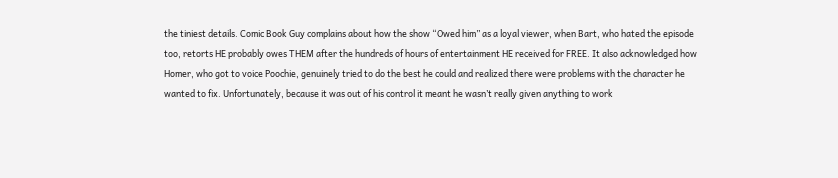the tiniest details. Comic Book Guy complains about how the show “Owed him” as a loyal viewer, when Bart, who hated the episode too, retorts HE probably owes THEM after the hundreds of hours of entertainment HE received for FREE. It also acknowledged how Homer, who got to voice Poochie, genuinely tried to do the best he could and realized there were problems with the character he wanted to fix. Unfortunately, because it was out of his control it meant he wasn’t really given anything to work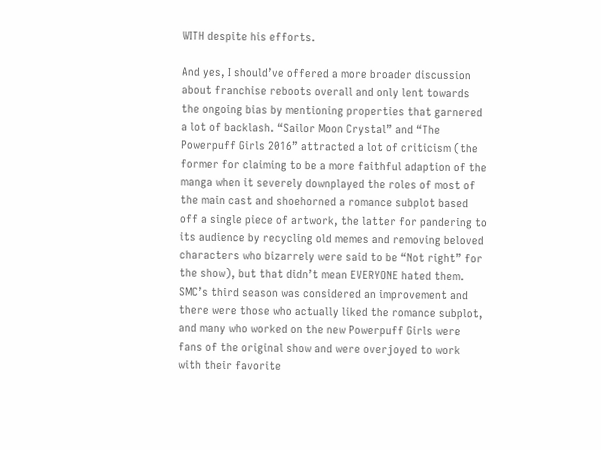WITH despite his efforts.

And yes, I should’ve offered a more broader discussion about franchise reboots overall and only lent towards the ongoing bias by mentioning properties that garnered a lot of backlash. “Sailor Moon Crystal” and “The Powerpuff Girls 2016” attracted a lot of criticism (the former for claiming to be a more faithful adaption of the manga when it severely downplayed the roles of most of the main cast and shoehorned a romance subplot based off a single piece of artwork, the latter for pandering to its audience by recycling old memes and removing beloved characters who bizarrely were said to be “Not right” for the show), but that didn’t mean EVERYONE hated them. SMC’s third season was considered an improvement and there were those who actually liked the romance subplot, and many who worked on the new Powerpuff Girls were fans of the original show and were overjoyed to work with their favorite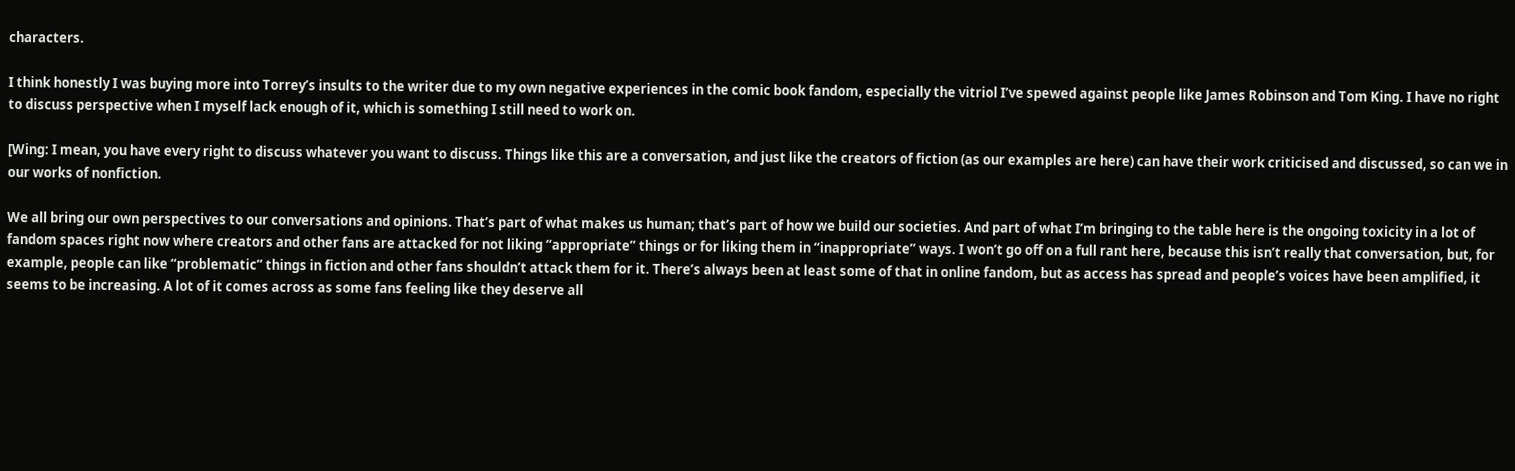characters.

I think honestly I was buying more into Torrey’s insults to the writer due to my own negative experiences in the comic book fandom, especially the vitriol I’ve spewed against people like James Robinson and Tom King. I have no right to discuss perspective when I myself lack enough of it, which is something I still need to work on.

[Wing: I mean, you have every right to discuss whatever you want to discuss. Things like this are a conversation, and just like the creators of fiction (as our examples are here) can have their work criticised and discussed, so can we in our works of nonfiction.

We all bring our own perspectives to our conversations and opinions. That’s part of what makes us human; that’s part of how we build our societies. And part of what I’m bringing to the table here is the ongoing toxicity in a lot of fandom spaces right now where creators and other fans are attacked for not liking “appropriate” things or for liking them in “inappropriate” ways. I won’t go off on a full rant here, because this isn’t really that conversation, but, for example, people can like “problematic” things in fiction and other fans shouldn’t attack them for it. There’s always been at least some of that in online fandom, but as access has spread and people’s voices have been amplified, it seems to be increasing. A lot of it comes across as some fans feeling like they deserve all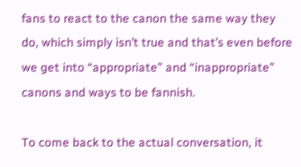fans to react to the canon the same way they do, which simply isn’t true and that’s even before we get into “appropriate” and “inappropriate” canons and ways to be fannish.

To come back to the actual conversation, it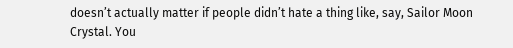doesn’t actually matter if people didn’t hate a thing like, say, Sailor Moon Crystal. You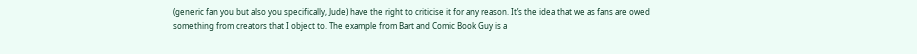(generic fan you but also you specifically, Jude) have the right to criticise it for any reason. It’s the idea that we as fans are owed something from creators that I object to. The example from Bart and Comic Book Guy is a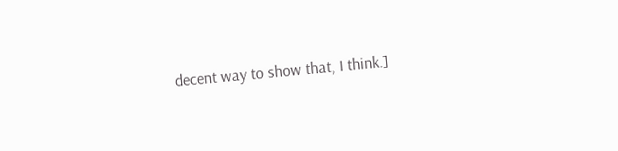decent way to show that, I think.]